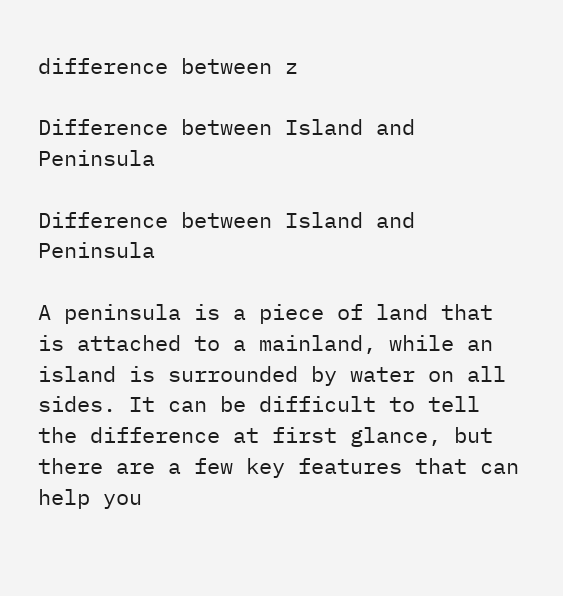difference between z

Difference between Island and Peninsula

Difference between Island and Peninsula

A peninsula is a piece of land that is attached to a mainland, while an island is surrounded by water on all sides. It can be difficult to tell the difference at first glance, but there are a few key features that can help you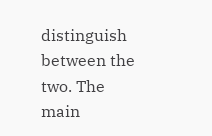distinguish between the two. The main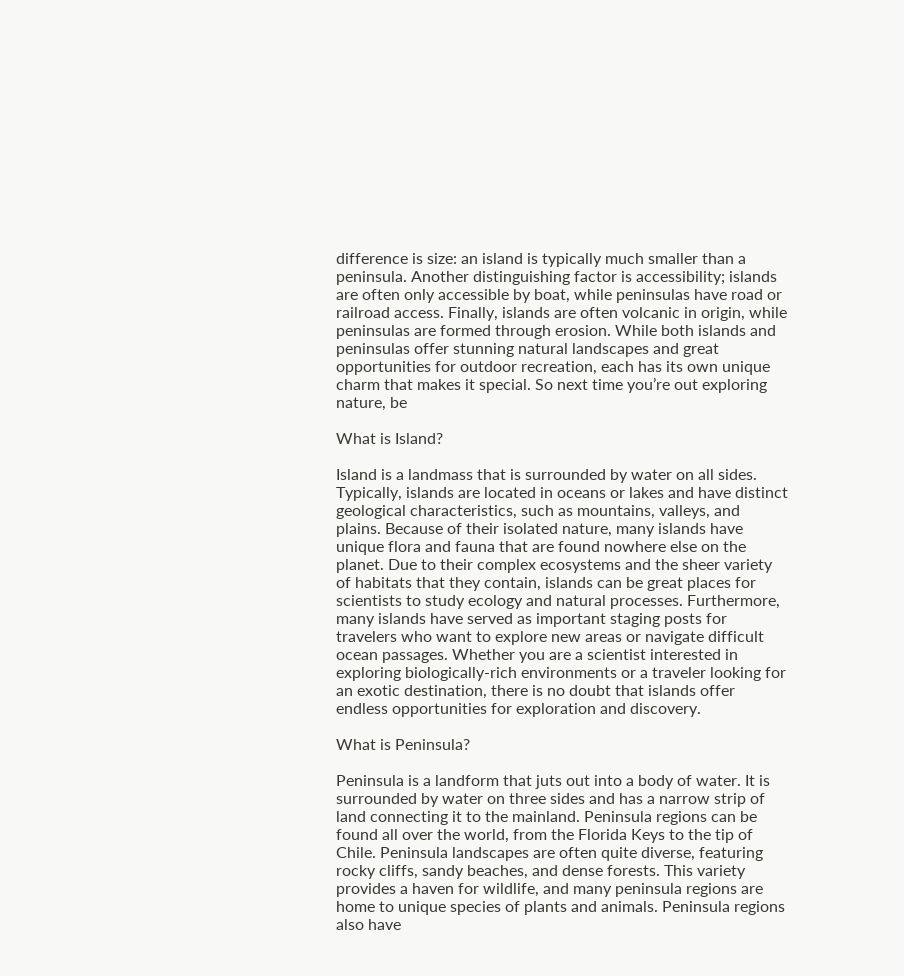difference is size: an island is typically much smaller than a peninsula. Another distinguishing factor is accessibility; islands are often only accessible by boat, while peninsulas have road or railroad access. Finally, islands are often volcanic in origin, while peninsulas are formed through erosion. While both islands and peninsulas offer stunning natural landscapes and great opportunities for outdoor recreation, each has its own unique charm that makes it special. So next time you’re out exploring nature, be

What is Island?

Island is a landmass that is surrounded by water on all sides. Typically, islands are located in oceans or lakes and have distinct geological characteristics, such as mountains, valleys, and plains. Because of their isolated nature, many islands have unique flora and fauna that are found nowhere else on the planet. Due to their complex ecosystems and the sheer variety of habitats that they contain, islands can be great places for scientists to study ecology and natural processes. Furthermore, many islands have served as important staging posts for travelers who want to explore new areas or navigate difficult ocean passages. Whether you are a scientist interested in exploring biologically-rich environments or a traveler looking for an exotic destination, there is no doubt that islands offer endless opportunities for exploration and discovery.

What is Peninsula?

Peninsula is a landform that juts out into a body of water. It is surrounded by water on three sides and has a narrow strip of land connecting it to the mainland. Peninsula regions can be found all over the world, from the Florida Keys to the tip of Chile. Peninsula landscapes are often quite diverse, featuring rocky cliffs, sandy beaches, and dense forests. This variety provides a haven for wildlife, and many peninsula regions are home to unique species of plants and animals. Peninsula regions also have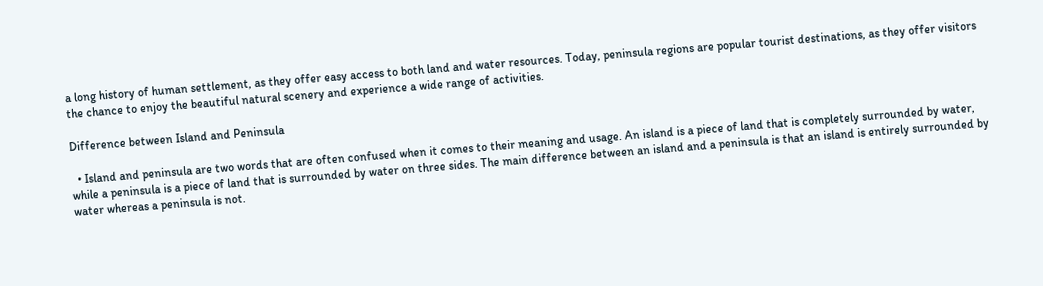a long history of human settlement, as they offer easy access to both land and water resources. Today, peninsula regions are popular tourist destinations, as they offer visitors the chance to enjoy the beautiful natural scenery and experience a wide range of activities.

Difference between Island and Peninsula

  • Island and peninsula are two words that are often confused when it comes to their meaning and usage. An island is a piece of land that is completely surrounded by water, while a peninsula is a piece of land that is surrounded by water on three sides. The main difference between an island and a peninsula is that an island is entirely surrounded by water whereas a peninsula is not.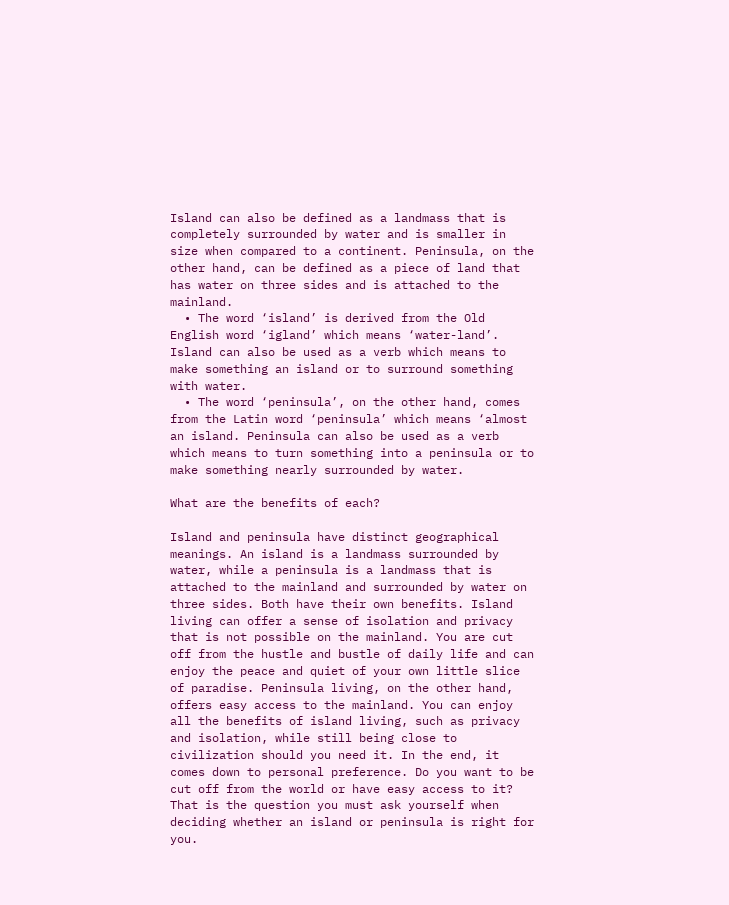Island can also be defined as a landmass that is completely surrounded by water and is smaller in size when compared to a continent. Peninsula, on the other hand, can be defined as a piece of land that has water on three sides and is attached to the mainland.
  • The word ‘island’ is derived from the Old English word ‘igland’ which means ‘water-land’. Island can also be used as a verb which means to make something an island or to surround something with water.
  • The word ‘peninsula’, on the other hand, comes from the Latin word ‘peninsula’ which means ‘almost an island. Peninsula can also be used as a verb which means to turn something into a peninsula or to make something nearly surrounded by water.

What are the benefits of each?

Island and peninsula have distinct geographical meanings. An island is a landmass surrounded by water, while a peninsula is a landmass that is attached to the mainland and surrounded by water on three sides. Both have their own benefits. Island living can offer a sense of isolation and privacy that is not possible on the mainland. You are cut off from the hustle and bustle of daily life and can enjoy the peace and quiet of your own little slice of paradise. Peninsula living, on the other hand, offers easy access to the mainland. You can enjoy all the benefits of island living, such as privacy and isolation, while still being close to civilization should you need it. In the end, it comes down to personal preference. Do you want to be cut off from the world or have easy access to it? That is the question you must ask yourself when deciding whether an island or peninsula is right for you.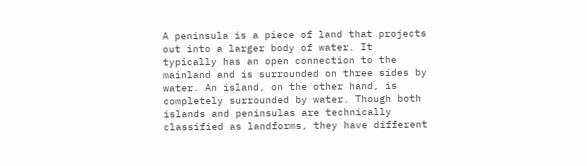A peninsula is a piece of land that projects out into a larger body of water. It typically has an open connection to the mainland and is surrounded on three sides by water. An island, on the other hand, is completely surrounded by water. Though both islands and peninsulas are technically classified as landforms, they have different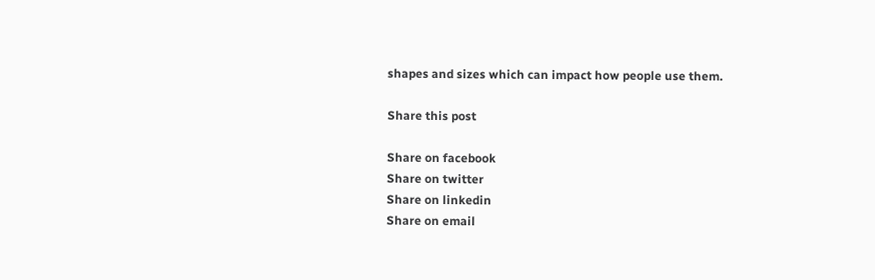shapes and sizes which can impact how people use them.

Share this post

Share on facebook
Share on twitter
Share on linkedin
Share on email